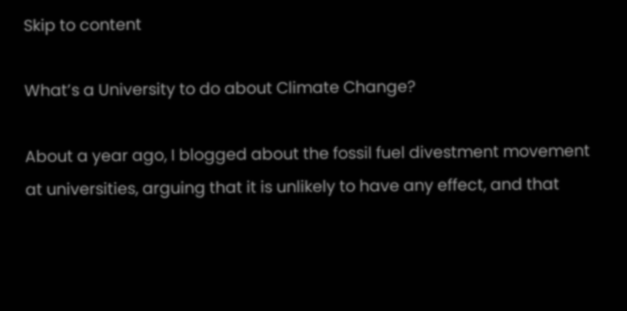Skip to content

What’s a University to do about Climate Change?

About a year ago, I blogged about the fossil fuel divestment movement at universities, arguing that it is unlikely to have any effect, and that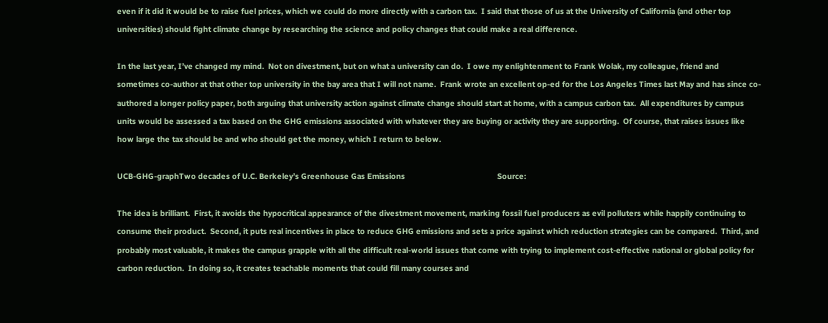even if it did it would be to raise fuel prices, which we could do more directly with a carbon tax.  I said that those of us at the University of California (and other top universities) should fight climate change by researching the science and policy changes that could make a real difference.

In the last year, I’ve changed my mind.  Not on divestment, but on what a university can do.  I owe my enlightenment to Frank Wolak, my colleague, friend and sometimes co-author at that other top university in the bay area that I will not name.  Frank wrote an excellent op-ed for the Los Angeles Times last May and has since co-authored a longer policy paper, both arguing that university action against climate change should start at home, with a campus carbon tax.  All expenditures by campus units would be assessed a tax based on the GHG emissions associated with whatever they are buying or activity they are supporting.  Of course, that raises issues like how large the tax should be and who should get the money, which I return to below.

UCB-GHG-graphTwo decades of U.C. Berkeley’s Greenhouse Gas Emissions                                              Source:

The idea is brilliant.  First, it avoids the hypocritical appearance of the divestment movement, marking fossil fuel producers as evil polluters while happily continuing to consume their product.  Second, it puts real incentives in place to reduce GHG emissions and sets a price against which reduction strategies can be compared.  Third, and probably most valuable, it makes the campus grapple with all the difficult real-world issues that come with trying to implement cost-effective national or global policy for carbon reduction.  In doing so, it creates teachable moments that could fill many courses and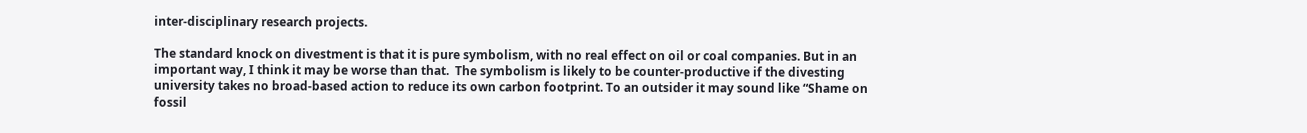inter-disciplinary research projects.

The standard knock on divestment is that it is pure symbolism, with no real effect on oil or coal companies. But in an important way, I think it may be worse than that.  The symbolism is likely to be counter-productive if the divesting university takes no broad-based action to reduce its own carbon footprint. To an outsider it may sound like “Shame on fossil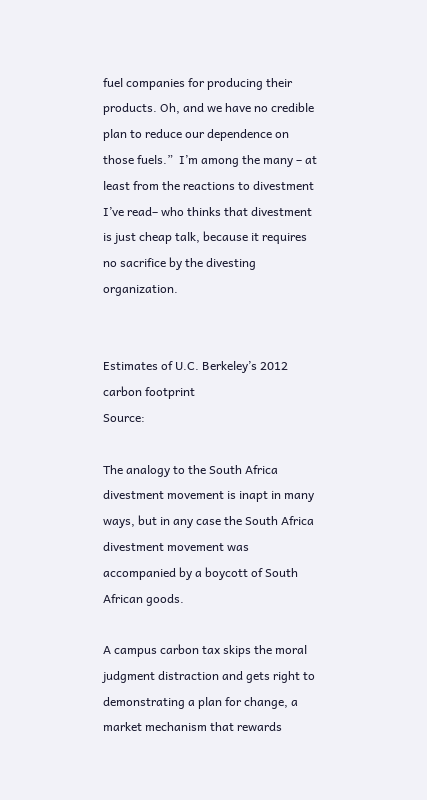fuel companies for producing their products. Oh, and we have no credible plan to reduce our dependence on those fuels.”  I’m among the many – at least from the reactions to divestment I’ve read– who thinks that divestment is just cheap talk, because it requires no sacrifice by the divesting organization.


Estimates of U.C. Berkeley’s 2012 carbon footprint                                                                    Source:

The analogy to the South Africa divestment movement is inapt in many ways, but in any case the South Africa divestment movement was accompanied by a boycott of South African goods.

A campus carbon tax skips the moral judgment distraction and gets right to demonstrating a plan for change, a market mechanism that rewards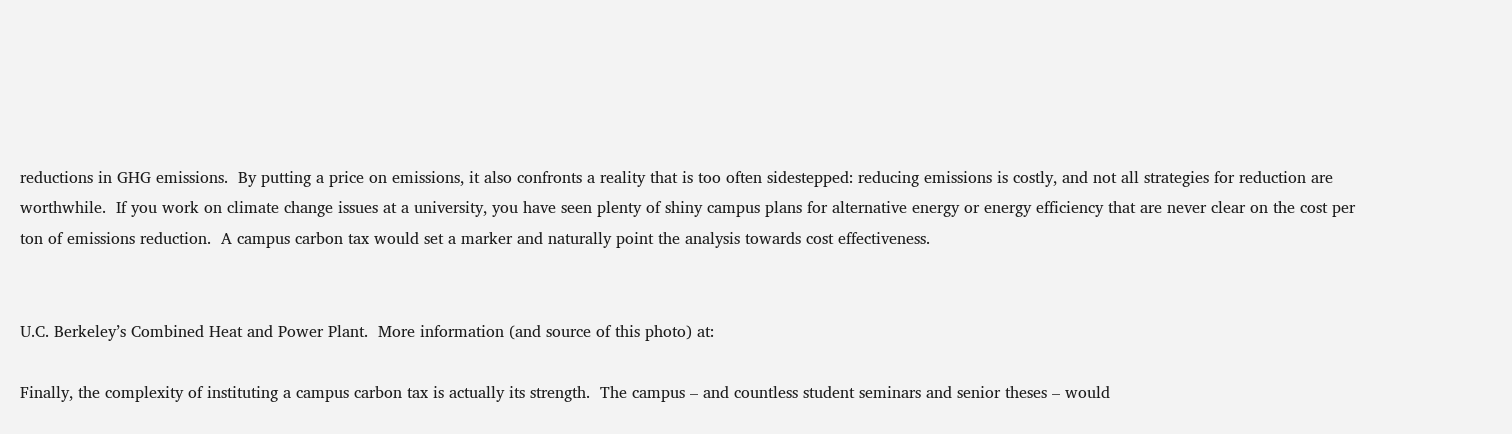reductions in GHG emissions.  By putting a price on emissions, it also confronts a reality that is too often sidestepped: reducing emissions is costly, and not all strategies for reduction are worthwhile.  If you work on climate change issues at a university, you have seen plenty of shiny campus plans for alternative energy or energy efficiency that are never clear on the cost per ton of emissions reduction.  A campus carbon tax would set a marker and naturally point the analysis towards cost effectiveness.


U.C. Berkeley’s Combined Heat and Power Plant.  More information (and source of this photo) at:

Finally, the complexity of instituting a campus carbon tax is actually its strength.  The campus – and countless student seminars and senior theses – would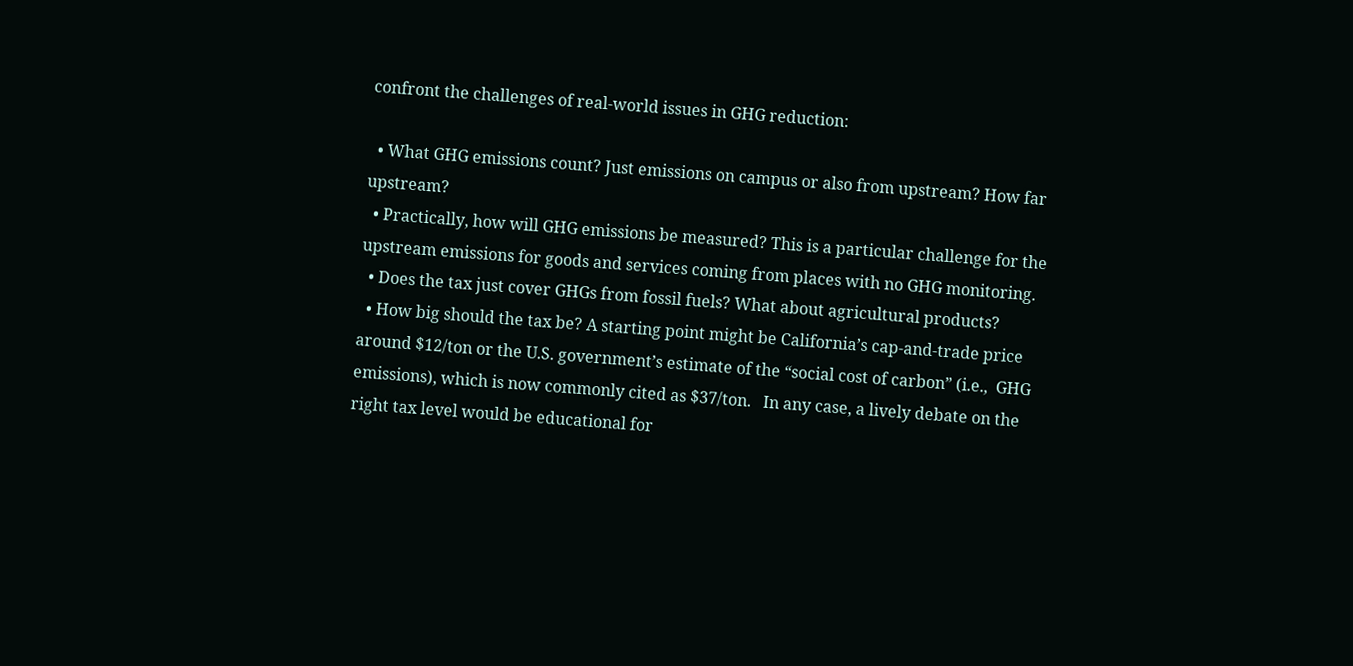confront the challenges of real-world issues in GHG reduction:

  • What GHG emissions count? Just emissions on campus or also from upstream? How far upstream?
  • Practically, how will GHG emissions be measured? This is a particular challenge for the upstream emissions for goods and services coming from places with no GHG monitoring.
  • Does the tax just cover GHGs from fossil fuels? What about agricultural products?
  • How big should the tax be? A starting point might be California’s cap-and-trade price around $12/ton or the U.S. government’s estimate of the “social cost of carbon” (i.e.,  GHG emissions), which is now commonly cited as $37/ton.   In any case, a lively debate on the right tax level would be educational for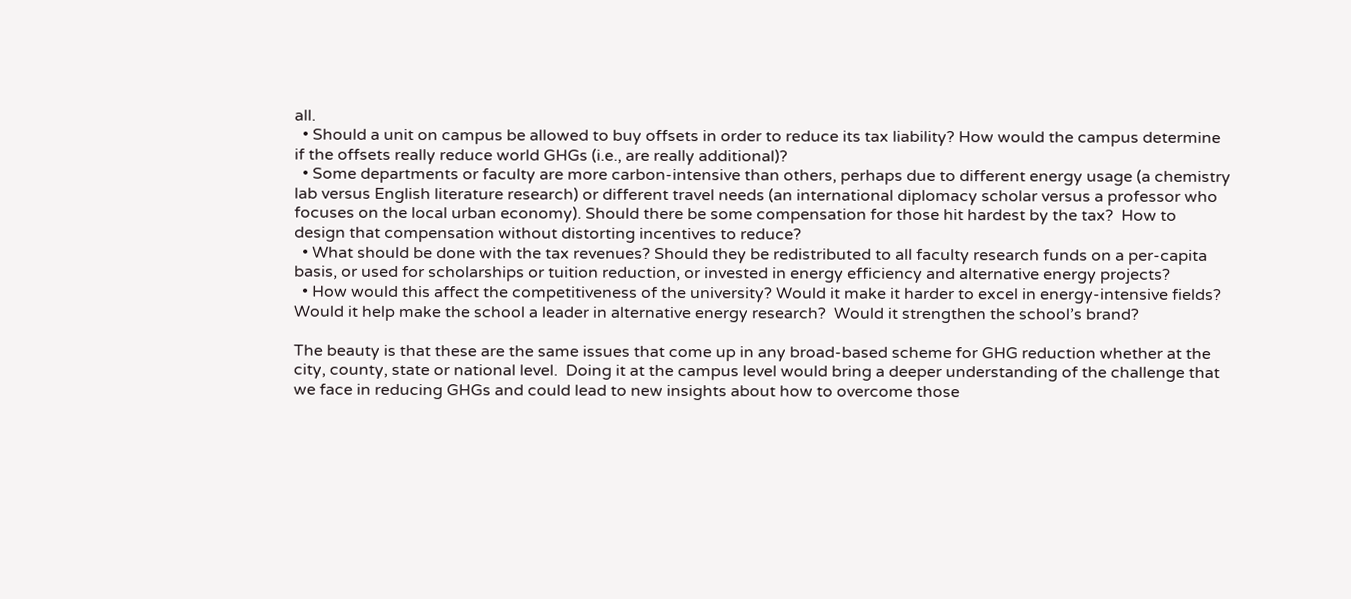all.
  • Should a unit on campus be allowed to buy offsets in order to reduce its tax liability? How would the campus determine if the offsets really reduce world GHGs (i.e., are really additional)?
  • Some departments or faculty are more carbon-intensive than others, perhaps due to different energy usage (a chemistry lab versus English literature research) or different travel needs (an international diplomacy scholar versus a professor who focuses on the local urban economy). Should there be some compensation for those hit hardest by the tax?  How to design that compensation without distorting incentives to reduce?
  • What should be done with the tax revenues? Should they be redistributed to all faculty research funds on a per-capita basis, or used for scholarships or tuition reduction, or invested in energy efficiency and alternative energy projects?
  • How would this affect the competitiveness of the university? Would it make it harder to excel in energy-intensive fields?  Would it help make the school a leader in alternative energy research?  Would it strengthen the school’s brand?

The beauty is that these are the same issues that come up in any broad-based scheme for GHG reduction whether at the city, county, state or national level.  Doing it at the campus level would bring a deeper understanding of the challenge that we face in reducing GHGs and could lead to new insights about how to overcome those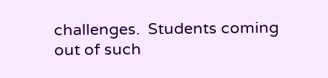challenges.  Students coming out of such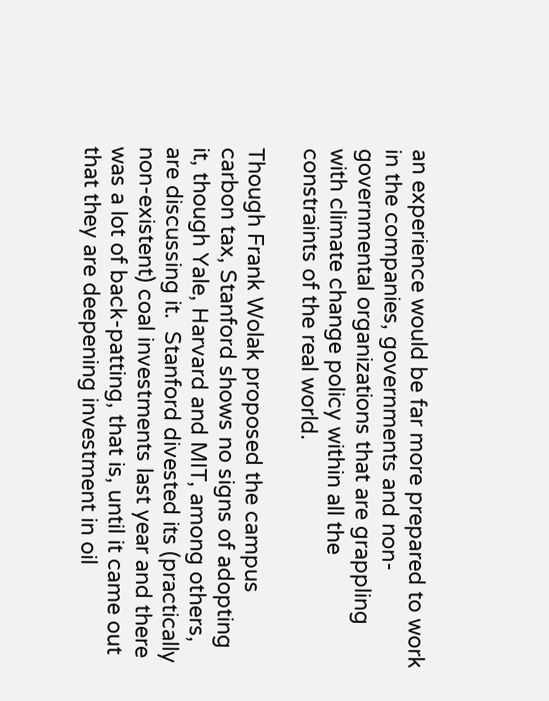an experience would be far more prepared to work in the companies, governments and non-governmental organizations that are grappling with climate change policy within all the constraints of the real world.

Though Frank Wolak proposed the campus carbon tax, Stanford shows no signs of adopting it, though Yale, Harvard and MIT, among others, are discussing it.  Stanford divested its (practically non-existent) coal investments last year and there was a lot of back-patting, that is, until it came out that they are deepening investment in oil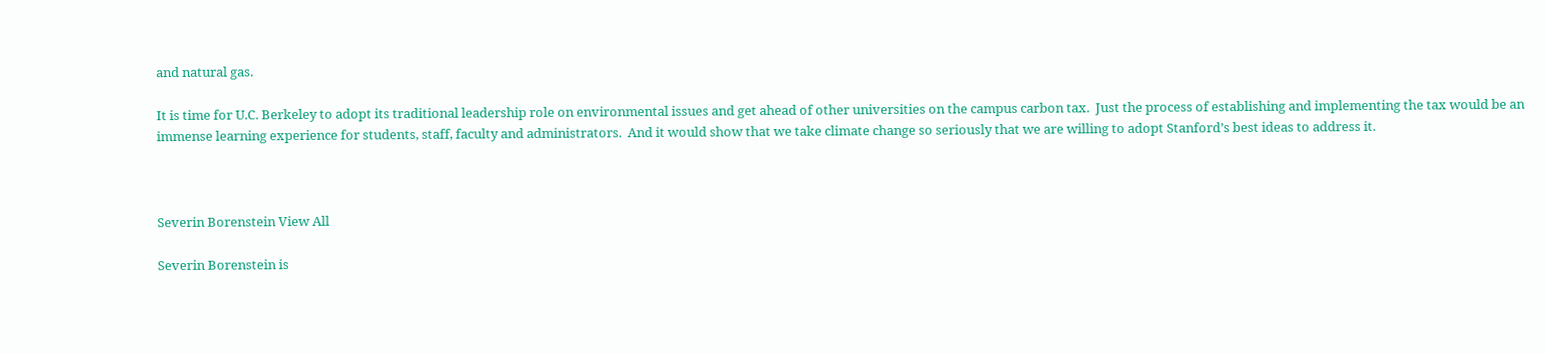and natural gas.

It is time for U.C. Berkeley to adopt its traditional leadership role on environmental issues and get ahead of other universities on the campus carbon tax.  Just the process of establishing and implementing the tax would be an immense learning experience for students, staff, faculty and administrators.  And it would show that we take climate change so seriously that we are willing to adopt Stanford’s best ideas to address it.



Severin Borenstein View All

Severin Borenstein is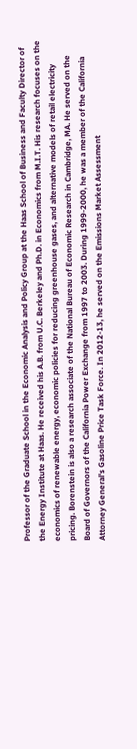Professor of the Graduate School in the Economic Analysis and Policy Group at the Haas School of Business and Faculty Director of the Energy Institute at Haas. He received his A.B. from U.C. Berkeley and Ph.D. in Economics from M.I.T. His research focuses on the economics of renewable energy, economic policies for reducing greenhouse gases, and alternative models of retail electricity pricing. Borenstein is also a research associate of the National Bureau of Economic Research in Cambridge, MA. He served on the Board of Governors of the California Power Exchange from 1997 to 2003. During 1999-2000, he was a member of the California Attorney General's Gasoline Price Task Force. In 2012-13, he served on the Emissions Market Assessment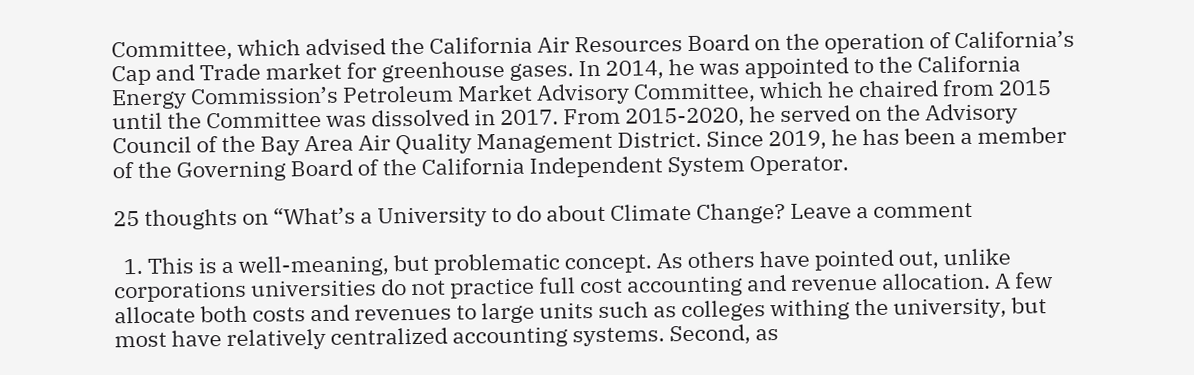Committee, which advised the California Air Resources Board on the operation of California’s Cap and Trade market for greenhouse gases. In 2014, he was appointed to the California Energy Commission’s Petroleum Market Advisory Committee, which he chaired from 2015 until the Committee was dissolved in 2017. From 2015-2020, he served on the Advisory Council of the Bay Area Air Quality Management District. Since 2019, he has been a member of the Governing Board of the California Independent System Operator.

25 thoughts on “What’s a University to do about Climate Change? Leave a comment

  1. This is a well-meaning, but problematic concept. As others have pointed out, unlike corporations universities do not practice full cost accounting and revenue allocation. A few allocate both costs and revenues to large units such as colleges withing the university, but most have relatively centralized accounting systems. Second, as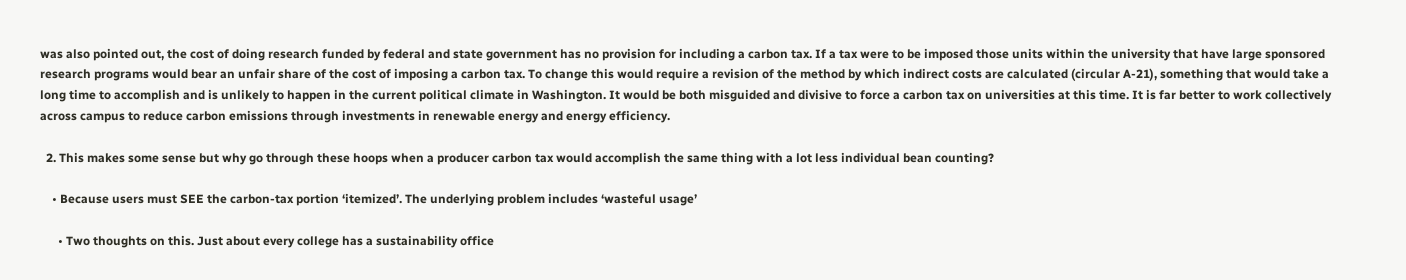was also pointed out, the cost of doing research funded by federal and state government has no provision for including a carbon tax. If a tax were to be imposed those units within the university that have large sponsored research programs would bear an unfair share of the cost of imposing a carbon tax. To change this would require a revision of the method by which indirect costs are calculated (circular A-21), something that would take a long time to accomplish and is unlikely to happen in the current political climate in Washington. It would be both misguided and divisive to force a carbon tax on universities at this time. It is far better to work collectively across campus to reduce carbon emissions through investments in renewable energy and energy efficiency.

  2. This makes some sense but why go through these hoops when a producer carbon tax would accomplish the same thing with a lot less individual bean counting?

    • Because users must SEE the carbon-tax portion ‘itemized’. The underlying problem includes ‘wasteful usage’

      • Two thoughts on this. Just about every college has a sustainability office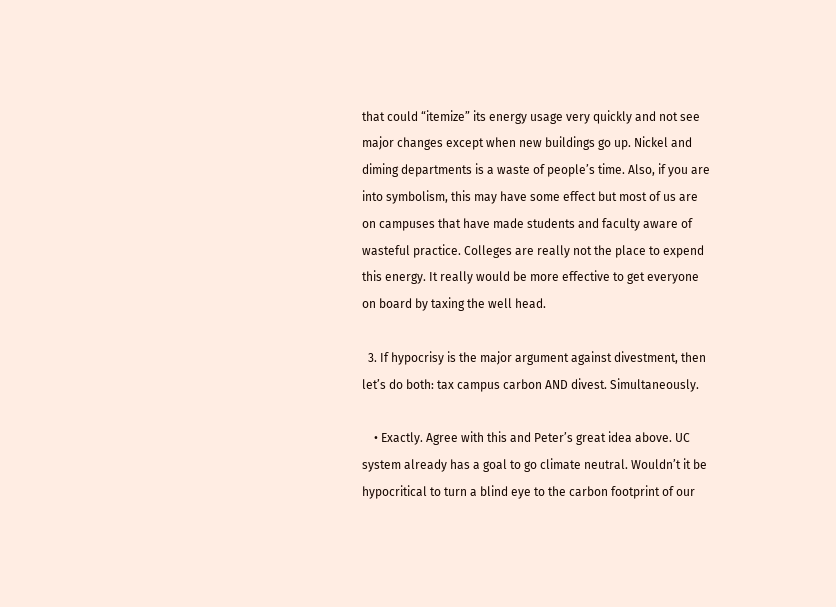that could “itemize” its energy usage very quickly and not see major changes except when new buildings go up. Nickel and diming departments is a waste of people’s time. Also, if you are into symbolism, this may have some effect but most of us are on campuses that have made students and faculty aware of wasteful practice. Colleges are really not the place to expend this energy. It really would be more effective to get everyone on board by taxing the well head.

  3. If hypocrisy is the major argument against divestment, then let’s do both: tax campus carbon AND divest. Simultaneously.

    • Exactly. Agree with this and Peter’s great idea above. UC system already has a goal to go climate neutral. Wouldn’t it be hypocritical to turn a blind eye to the carbon footprint of our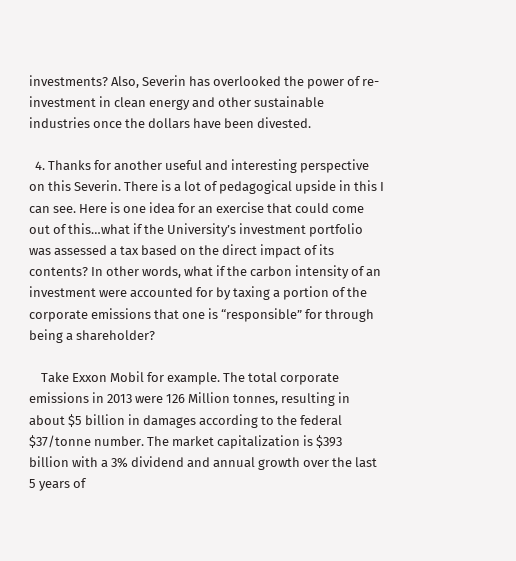investments? Also, Severin has overlooked the power of re-investment in clean energy and other sustainable industries once the dollars have been divested.

  4. Thanks for another useful and interesting perspective on this Severin. There is a lot of pedagogical upside in this I can see. Here is one idea for an exercise that could come out of this…what if the University’s investment portfolio was assessed a tax based on the direct impact of its contents? In other words, what if the carbon intensity of an investment were accounted for by taxing a portion of the corporate emissions that one is “responsible” for through being a shareholder?

    Take Exxon Mobil for example. The total corporate emissions in 2013 were 126 Million tonnes, resulting in about $5 billion in damages according to the federal $37/tonne number. The market capitalization is $393 billion with a 3% dividend and annual growth over the last 5 years of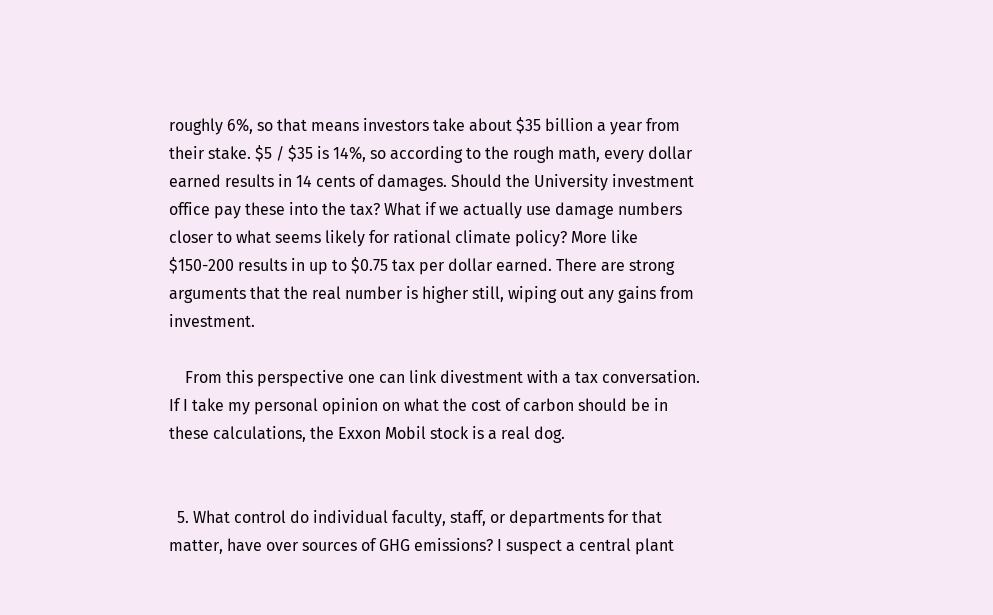roughly 6%, so that means investors take about $35 billion a year from their stake. $5 / $35 is 14%, so according to the rough math, every dollar earned results in 14 cents of damages. Should the University investment office pay these into the tax? What if we actually use damage numbers closer to what seems likely for rational climate policy? More like $150-200 results in up to $0.75 tax per dollar earned. There are strong arguments that the real number is higher still, wiping out any gains from investment.

    From this perspective one can link divestment with a tax conversation. If I take my personal opinion on what the cost of carbon should be in these calculations, the Exxon Mobil stock is a real dog.


  5. What control do individual faculty, staff, or departments for that matter, have over sources of GHG emissions? I suspect a central plant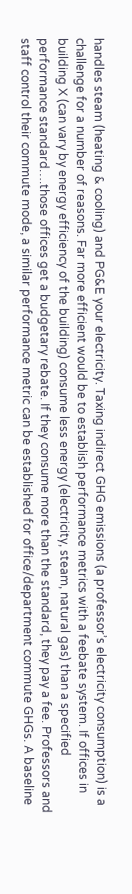handles steam (heating & cooling) and PG&E your electricity. Taxing indirect GHG emissions (a professor’s electricity consumption) is a challenge for a number of reasons. Far more efficient would be to establish performance metrics with a feebate system. If offices in building X (can vary by energy efficiency of the building) consume less energy (electricity, steam, natural gas) than a specified performance standard….those offices get a budgetary rebate. If they consume more than the standard, they pay a fee. Professors and staff control their commute mode, a similar performance metric can be established for office/department commute GHGs. A baseline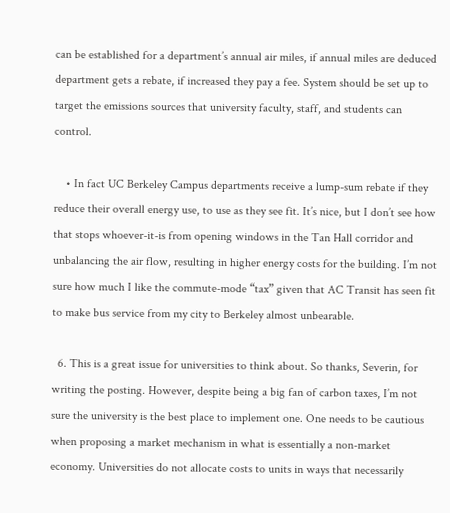can be established for a department’s annual air miles, if annual miles are deduced department gets a rebate, if increased they pay a fee. System should be set up to target the emissions sources that university faculty, staff, and students can control.

    • In fact UC Berkeley Campus departments receive a lump-sum rebate if they reduce their overall energy use, to use as they see fit. It’s nice, but I don’t see how that stops whoever-it-is from opening windows in the Tan Hall corridor and unbalancing the air flow, resulting in higher energy costs for the building. I’m not sure how much I like the commute-mode “tax” given that AC Transit has seen fit to make bus service from my city to Berkeley almost unbearable.

  6. This is a great issue for universities to think about. So thanks, Severin, for writing the posting. However, despite being a big fan of carbon taxes, I’m not sure the university is the best place to implement one. One needs to be cautious when proposing a market mechanism in what is essentially a non-market economy. Universities do not allocate costs to units in ways that necessarily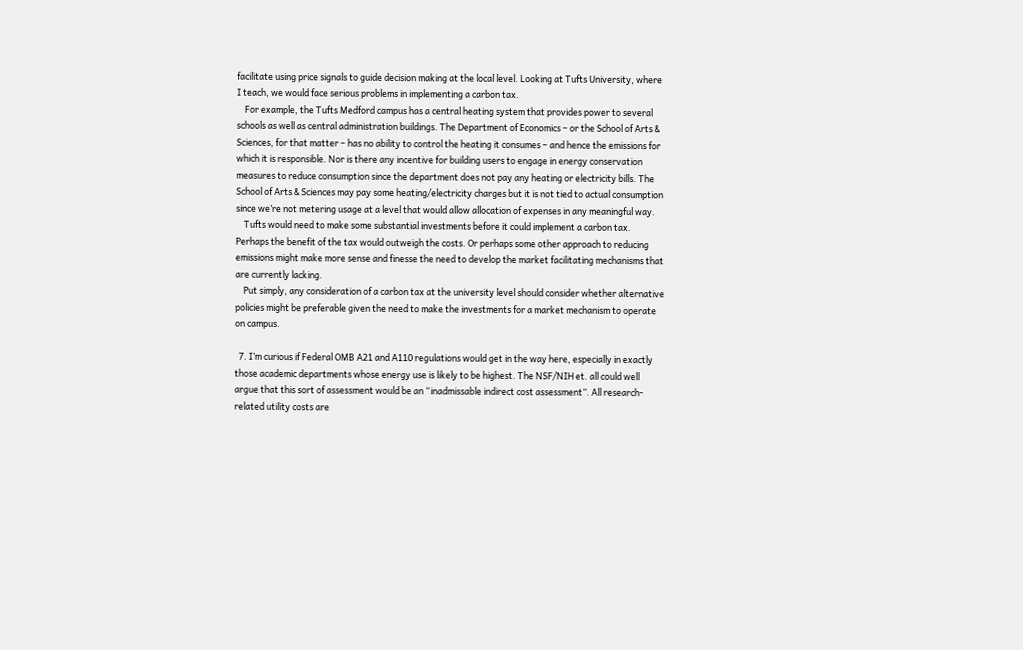facilitate using price signals to guide decision making at the local level. Looking at Tufts University, where I teach, we would face serious problems in implementing a carbon tax.
    For example, the Tufts Medford campus has a central heating system that provides power to several schools as well as central administration buildings. The Department of Economics – or the School of Arts & Sciences, for that matter – has no ability to control the heating it consumes – and hence the emissions for which it is responsible. Nor is there any incentive for building users to engage in energy conservation measures to reduce consumption since the department does not pay any heating or electricity bills. The School of Arts & Sciences may pay some heating/electricity charges but it is not tied to actual consumption since we’re not metering usage at a level that would allow allocation of expenses in any meaningful way.
    Tufts would need to make some substantial investments before it could implement a carbon tax. Perhaps the benefit of the tax would outweigh the costs. Or perhaps some other approach to reducing emissions might make more sense and finesse the need to develop the market facilitating mechanisms that are currently lacking.
    Put simply, any consideration of a carbon tax at the university level should consider whether alternative policies might be preferable given the need to make the investments for a market mechanism to operate on campus.

  7. I’m curious if Federal OMB A21 and A110 regulations would get in the way here, especially in exactly those academic departments whose energy use is likely to be highest. The NSF/NIH et. all could well argue that this sort of assessment would be an “inadmissable indirect cost assessment”. All research-related utility costs are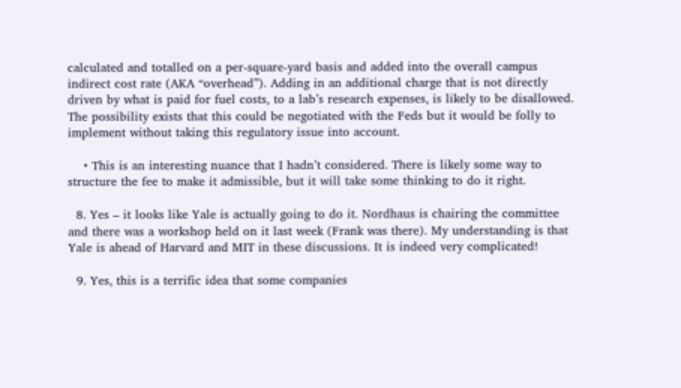calculated and totalled on a per-square-yard basis and added into the overall campus indirect cost rate (AKA “overhead”). Adding in an additional charge that is not directly driven by what is paid for fuel costs, to a lab’s research expenses, is likely to be disallowed. The possibility exists that this could be negotiated with the Feds but it would be folly to implement without taking this regulatory issue into account.

    • This is an interesting nuance that I hadn’t considered. There is likely some way to structure the fee to make it admissible, but it will take some thinking to do it right.

  8. Yes – it looks like Yale is actually going to do it. Nordhaus is chairing the committee and there was a workshop held on it last week (Frank was there). My understanding is that Yale is ahead of Harvard and MIT in these discussions. It is indeed very complicated!

  9. Yes, this is a terrific idea that some companies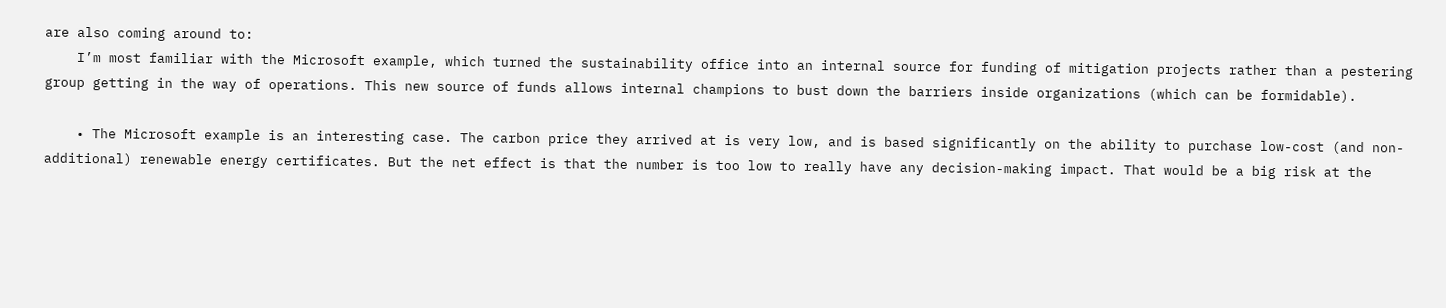are also coming around to:
    I’m most familiar with the Microsoft example, which turned the sustainability office into an internal source for funding of mitigation projects rather than a pestering group getting in the way of operations. This new source of funds allows internal champions to bust down the barriers inside organizations (which can be formidable).

    • The Microsoft example is an interesting case. The carbon price they arrived at is very low, and is based significantly on the ability to purchase low-cost (and non-additional) renewable energy certificates. But the net effect is that the number is too low to really have any decision-making impact. That would be a big risk at the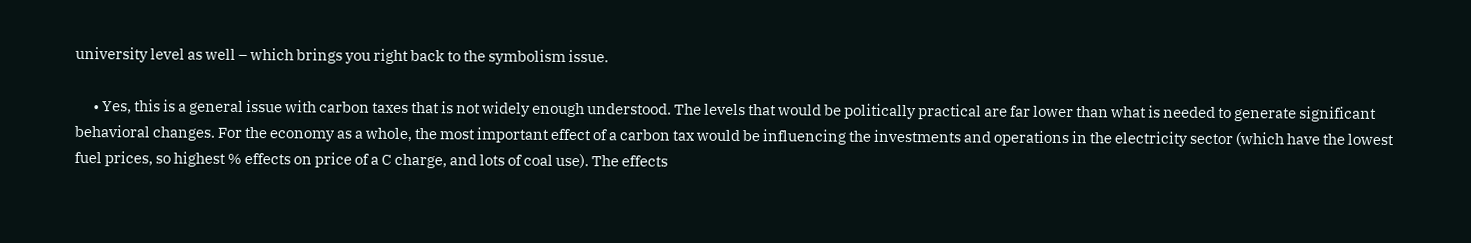university level as well – which brings you right back to the symbolism issue.

      • Yes, this is a general issue with carbon taxes that is not widely enough understood. The levels that would be politically practical are far lower than what is needed to generate significant behavioral changes. For the economy as a whole, the most important effect of a carbon tax would be influencing the investments and operations in the electricity sector (which have the lowest fuel prices, so highest % effects on price of a C charge, and lots of coal use). The effects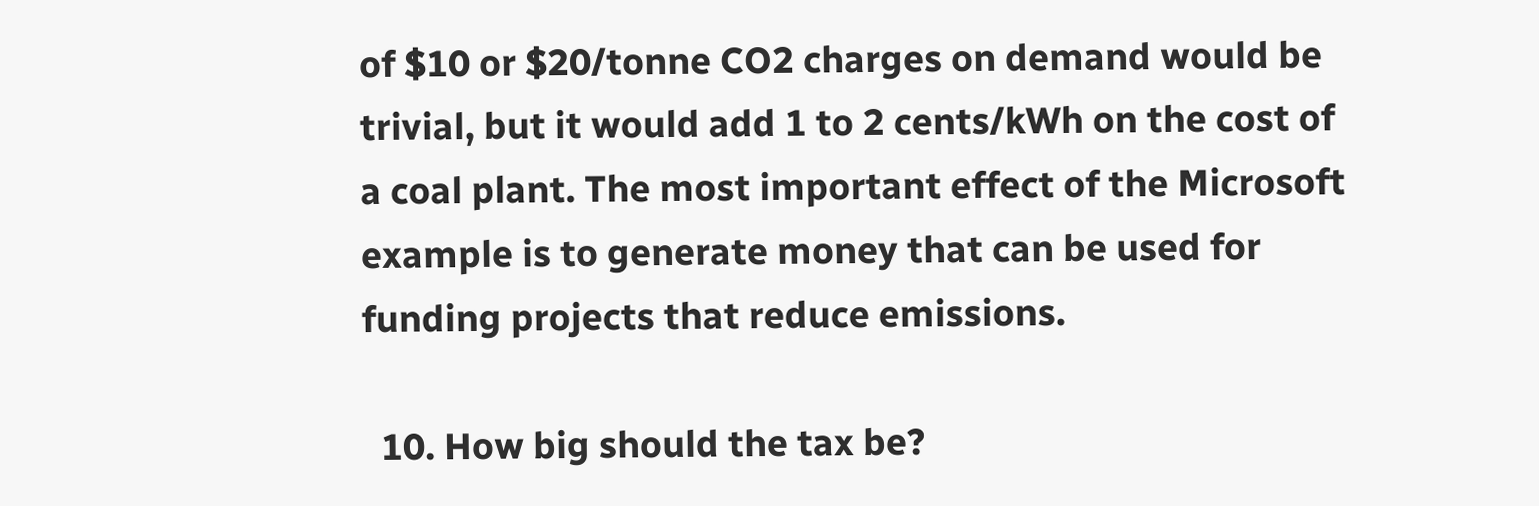of $10 or $20/tonne CO2 charges on demand would be trivial, but it would add 1 to 2 cents/kWh on the cost of a coal plant. The most important effect of the Microsoft example is to generate money that can be used for funding projects that reduce emissions.

  10. How big should the tax be?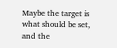Maybe the target is what should be set, and the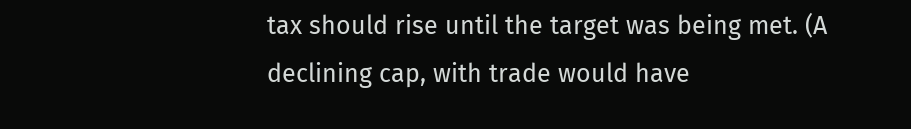tax should rise until the target was being met. (A declining cap, with trade would have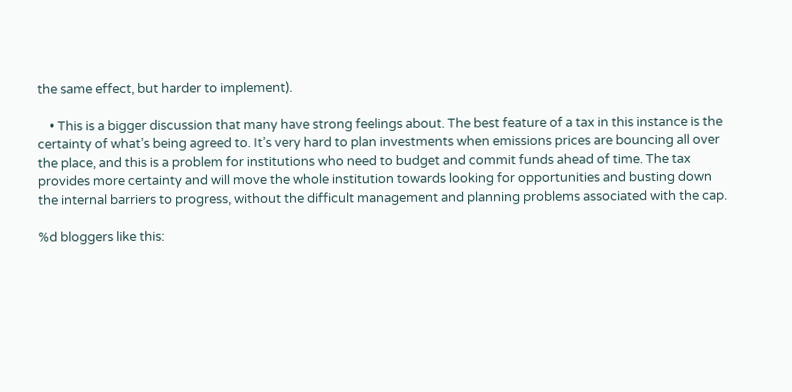the same effect, but harder to implement).

    • This is a bigger discussion that many have strong feelings about. The best feature of a tax in this instance is the certainty of what’s being agreed to. It’s very hard to plan investments when emissions prices are bouncing all over the place, and this is a problem for institutions who need to budget and commit funds ahead of time. The tax provides more certainty and will move the whole institution towards looking for opportunities and busting down the internal barriers to progress, without the difficult management and planning problems associated with the cap.

%d bloggers like this: